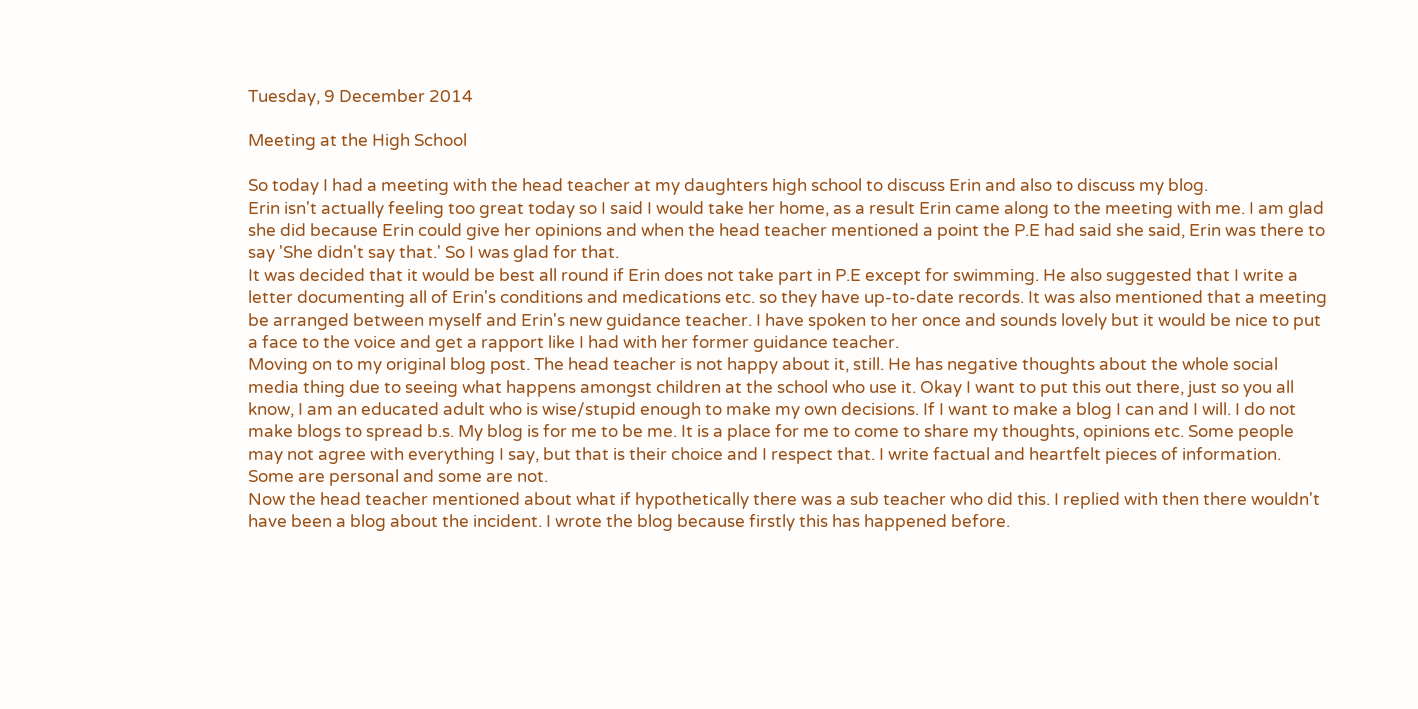Tuesday, 9 December 2014

Meeting at the High School

So today I had a meeting with the head teacher at my daughters high school to discuss Erin and also to discuss my blog.
Erin isn't actually feeling too great today so I said I would take her home, as a result Erin came along to the meeting with me. I am glad she did because Erin could give her opinions and when the head teacher mentioned a point the P.E had said she said, Erin was there to say 'She didn't say that.' So I was glad for that.
It was decided that it would be best all round if Erin does not take part in P.E except for swimming. He also suggested that I write a letter documenting all of Erin's conditions and medications etc. so they have up-to-date records. It was also mentioned that a meeting be arranged between myself and Erin's new guidance teacher. I have spoken to her once and sounds lovely but it would be nice to put a face to the voice and get a rapport like I had with her former guidance teacher.
Moving on to my original blog post. The head teacher is not happy about it, still. He has negative thoughts about the whole social media thing due to seeing what happens amongst children at the school who use it. Okay I want to put this out there, just so you all know, I am an educated adult who is wise/stupid enough to make my own decisions. If I want to make a blog I can and I will. I do not make blogs to spread b.s. My blog is for me to be me. It is a place for me to come to share my thoughts, opinions etc. Some people may not agree with everything I say, but that is their choice and I respect that. I write factual and heartfelt pieces of information. Some are personal and some are not.
Now the head teacher mentioned about what if hypothetically there was a sub teacher who did this. I replied with then there wouldn't have been a blog about the incident. I wrote the blog because firstly this has happened before.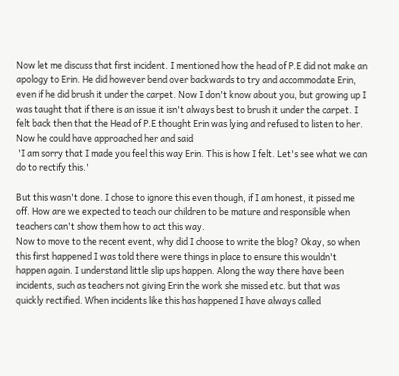Now let me discuss that first incident. I mentioned how the head of P.E did not make an apology to Erin. He did however bend over backwards to try and accommodate Erin, even if he did brush it under the carpet. Now I don't know about you, but growing up I was taught that if there is an issue it isn't always best to brush it under the carpet. I felt back then that the Head of P.E thought Erin was lying and refused to listen to her. Now he could have approached her and said
 'I am sorry that I made you feel this way Erin. This is how I felt. Let's see what we can do to rectify this.'

But this wasn't done. I chose to ignore this even though, if I am honest, it pissed me off. How are we expected to teach our children to be mature and responsible when teachers can't show them how to act this way.
Now to move to the recent event, why did I choose to write the blog? Okay, so when this first happened I was told there were things in place to ensure this wouldn't happen again. I understand little slip ups happen. Along the way there have been incidents, such as teachers not giving Erin the work she missed etc. but that was quickly rectified. When incidents like this has happened I have always called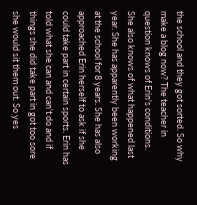the school and they got sorted. So why make a blog now? The teacher in question knows of Erin's conditions. She also knows of what happened last year. She has apparently been working at the school for 8 years. She has also approached Erin herself to ask if she could take part in certain sports. Erin has told what she can and can't do and if things she did take part in got too sore she would sit them out. So yes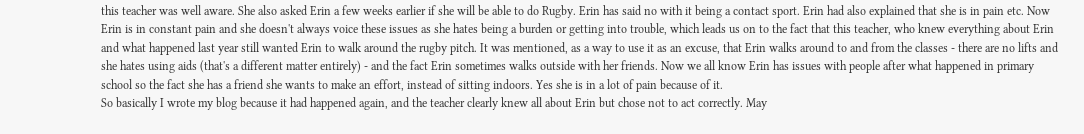this teacher was well aware. She also asked Erin a few weeks earlier if she will be able to do Rugby. Erin has said no with it being a contact sport. Erin had also explained that she is in pain etc. Now Erin is in constant pain and she doesn't always voice these issues as she hates being a burden or getting into trouble, which leads us on to the fact that this teacher, who knew everything about Erin and what happened last year still wanted Erin to walk around the rugby pitch. It was mentioned, as a way to use it as an excuse, that Erin walks around to and from the classes - there are no lifts and she hates using aids (that's a different matter entirely) - and the fact Erin sometimes walks outside with her friends. Now we all know Erin has issues with people after what happened in primary school so the fact she has a friend she wants to make an effort, instead of sitting indoors. Yes she is in a lot of pain because of it.
So basically I wrote my blog because it had happened again, and the teacher clearly knew all about Erin but chose not to act correctly. May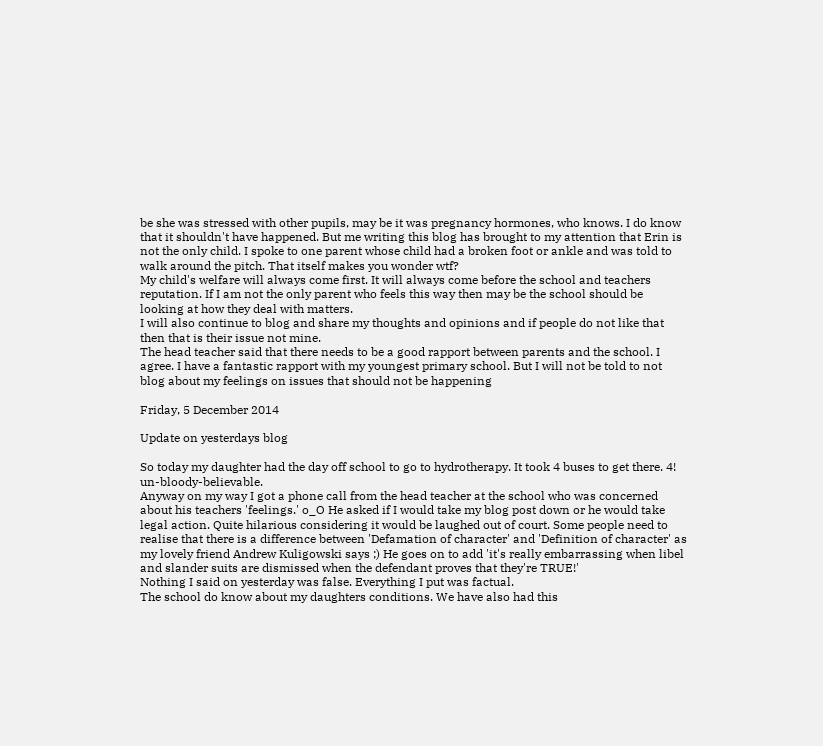be she was stressed with other pupils, may be it was pregnancy hormones, who knows. I do know that it shouldn't have happened. But me writing this blog has brought to my attention that Erin is not the only child. I spoke to one parent whose child had a broken foot or ankle and was told to walk around the pitch. That itself makes you wonder wtf?
My child's welfare will always come first. It will always come before the school and teachers reputation. If I am not the only parent who feels this way then may be the school should be looking at how they deal with matters.
I will also continue to blog and share my thoughts and opinions and if people do not like that then that is their issue not mine.
The head teacher said that there needs to be a good rapport between parents and the school. I agree. I have a fantastic rapport with my youngest primary school. But I will not be told to not blog about my feelings on issues that should not be happening

Friday, 5 December 2014

Update on yesterdays blog

So today my daughter had the day off school to go to hydrotherapy. It took 4 buses to get there. 4! un-bloody-believable.
Anyway on my way I got a phone call from the head teacher at the school who was concerned about his teachers 'feelings.' o_O He asked if I would take my blog post down or he would take legal action. Quite hilarious considering it would be laughed out of court. Some people need to realise that there is a difference between 'Defamation of character' and 'Definition of character' as my lovely friend Andrew Kuligowski says ;) He goes on to add 'it's really embarrassing when libel and slander suits are dismissed when the defendant proves that they're TRUE!'
Nothing I said on yesterday was false. Everything I put was factual.
The school do know about my daughters conditions. We have also had this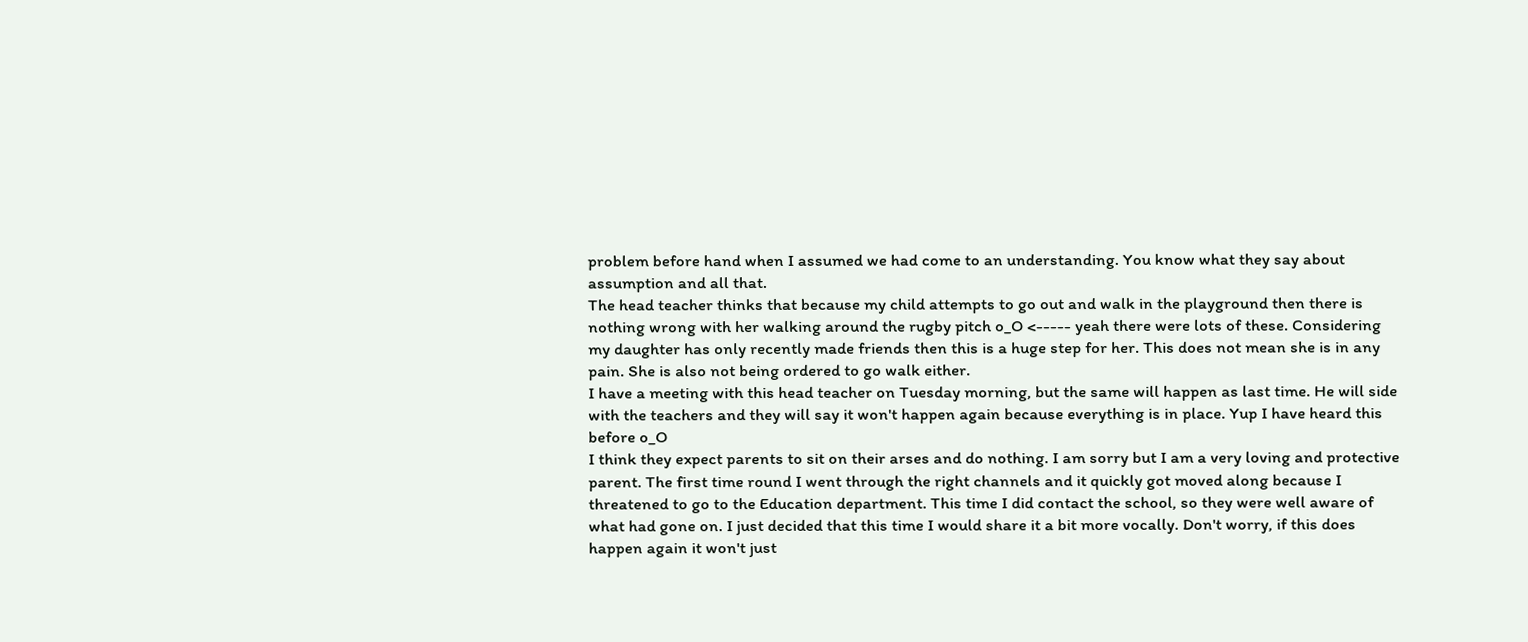problem before hand when I assumed we had come to an understanding. You know what they say about assumption and all that.
The head teacher thinks that because my child attempts to go out and walk in the playground then there is nothing wrong with her walking around the rugby pitch o_O <----- yeah there were lots of these. Considering my daughter has only recently made friends then this is a huge step for her. This does not mean she is in any pain. She is also not being ordered to go walk either.
I have a meeting with this head teacher on Tuesday morning, but the same will happen as last time. He will side with the teachers and they will say it won't happen again because everything is in place. Yup I have heard this before o_O
I think they expect parents to sit on their arses and do nothing. I am sorry but I am a very loving and protective parent. The first time round I went through the right channels and it quickly got moved along because I threatened to go to the Education department. This time I did contact the school, so they were well aware of what had gone on. I just decided that this time I would share it a bit more vocally. Don't worry, if this does happen again it won't just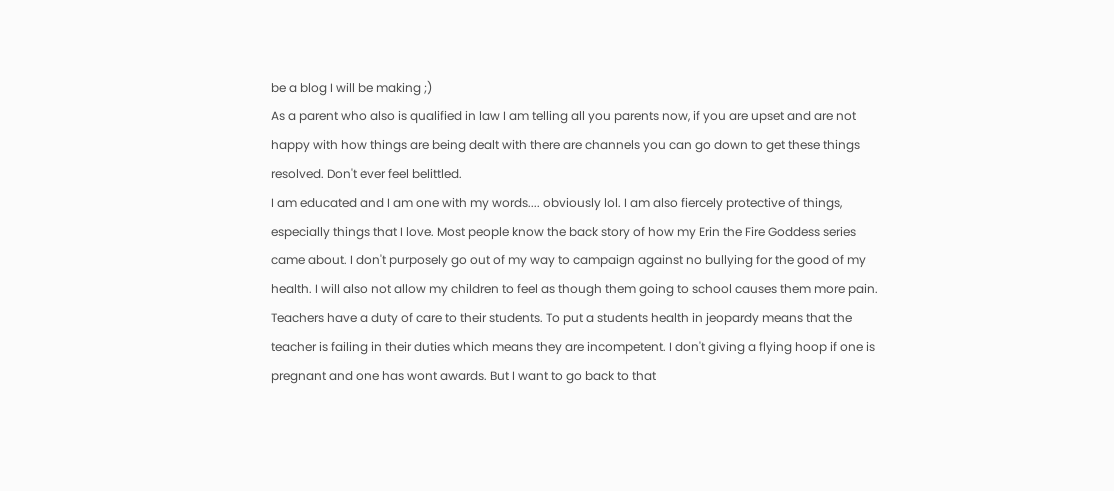be a blog I will be making ;)
As a parent who also is qualified in law I am telling all you parents now, if you are upset and are not happy with how things are being dealt with there are channels you can go down to get these things resolved. Don't ever feel belittled.
I am educated and I am one with my words.... obviously lol. I am also fiercely protective of things, especially things that I love. Most people know the back story of how my Erin the Fire Goddess series came about. I don't purposely go out of my way to campaign against no bullying for the good of my health. I will also not allow my children to feel as though them going to school causes them more pain. Teachers have a duty of care to their students. To put a students health in jeopardy means that the teacher is failing in their duties which means they are incompetent. I don't giving a flying hoop if one is pregnant and one has wont awards. But I want to go back to that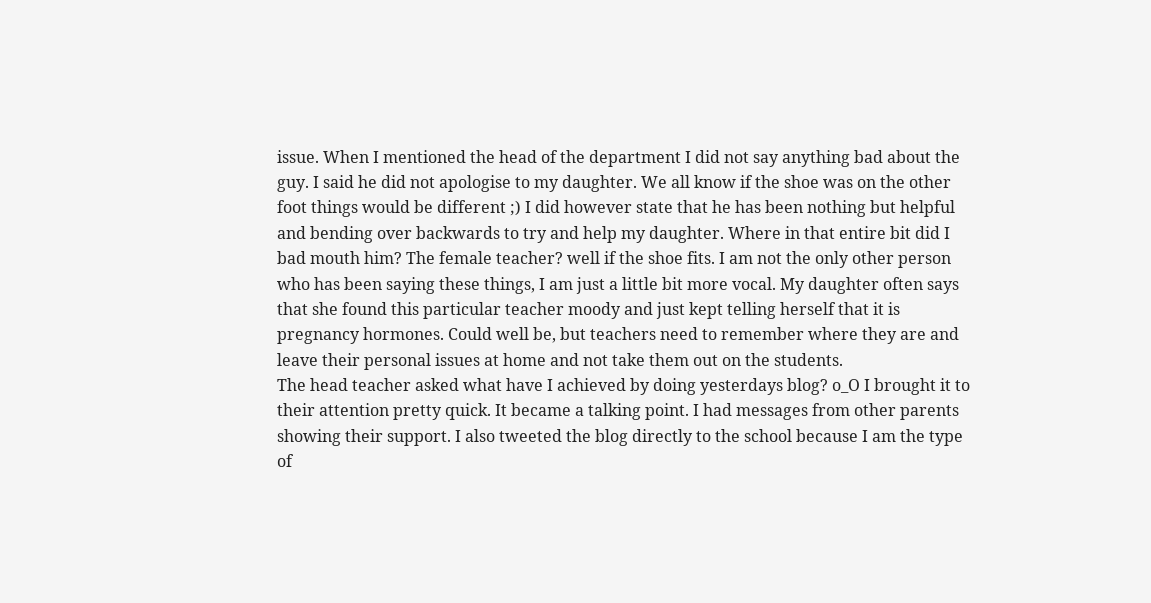issue. When I mentioned the head of the department I did not say anything bad about the guy. I said he did not apologise to my daughter. We all know if the shoe was on the other foot things would be different ;) I did however state that he has been nothing but helpful and bending over backwards to try and help my daughter. Where in that entire bit did I bad mouth him? The female teacher? well if the shoe fits. I am not the only other person who has been saying these things, I am just a little bit more vocal. My daughter often says that she found this particular teacher moody and just kept telling herself that it is pregnancy hormones. Could well be, but teachers need to remember where they are and leave their personal issues at home and not take them out on the students.
The head teacher asked what have I achieved by doing yesterdays blog? o_O I brought it to their attention pretty quick. It became a talking point. I had messages from other parents showing their support. I also tweeted the blog directly to the school because I am the type of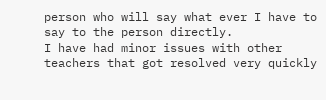person who will say what ever I have to say to the person directly.
I have had minor issues with other teachers that got resolved very quickly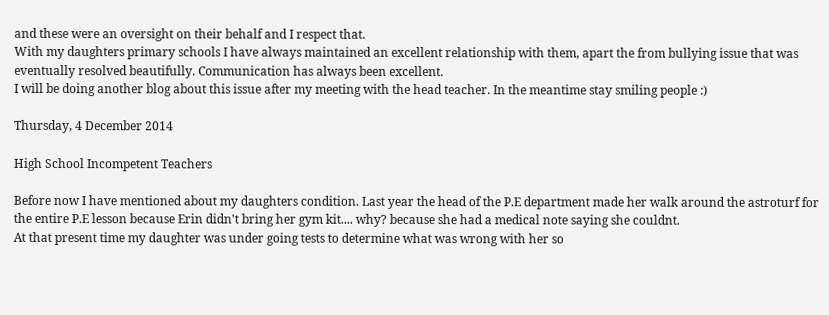and these were an oversight on their behalf and I respect that.
With my daughters primary schools I have always maintained an excellent relationship with them, apart the from bullying issue that was eventually resolved beautifully. Communication has always been excellent.
I will be doing another blog about this issue after my meeting with the head teacher. In the meantime stay smiling people :)

Thursday, 4 December 2014

High School Incompetent Teachers

Before now I have mentioned about my daughters condition. Last year the head of the P.E department made her walk around the astroturf for the entire P.E lesson because Erin didn't bring her gym kit.... why? because she had a medical note saying she couldnt.
At that present time my daughter was under going tests to determine what was wrong with her so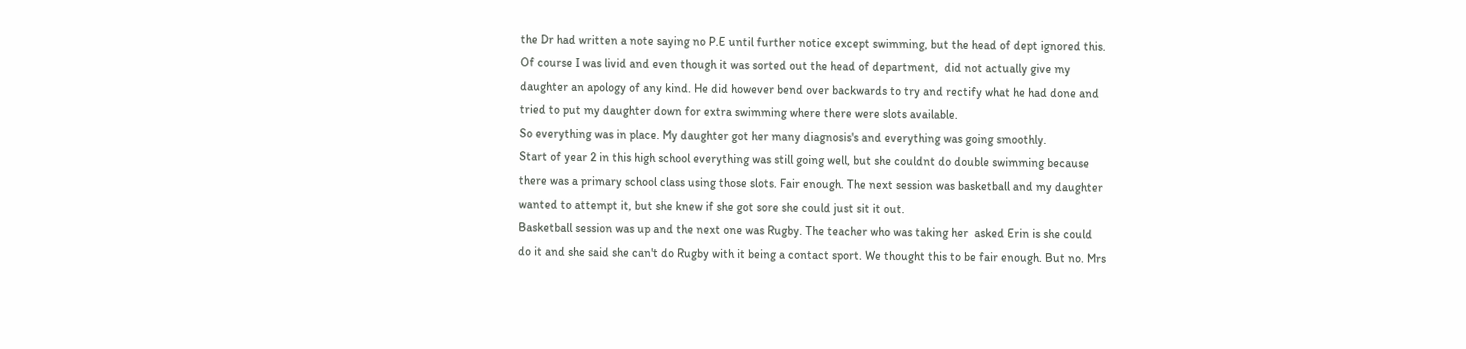the Dr had written a note saying no P.E until further notice except swimming, but the head of dept ignored this. Of course I was livid and even though it was sorted out the head of department,  did not actually give my daughter an apology of any kind. He did however bend over backwards to try and rectify what he had done and tried to put my daughter down for extra swimming where there were slots available.
So everything was in place. My daughter got her many diagnosis's and everything was going smoothly.
Start of year 2 in this high school everything was still going well, but she couldnt do double swimming because there was a primary school class using those slots. Fair enough. The next session was basketball and my daughter wanted to attempt it, but she knew if she got sore she could just sit it out.
Basketball session was up and the next one was Rugby. The teacher who was taking her  asked Erin is she could do it and she said she can't do Rugby with it being a contact sport. We thought this to be fair enough. But no. Mrs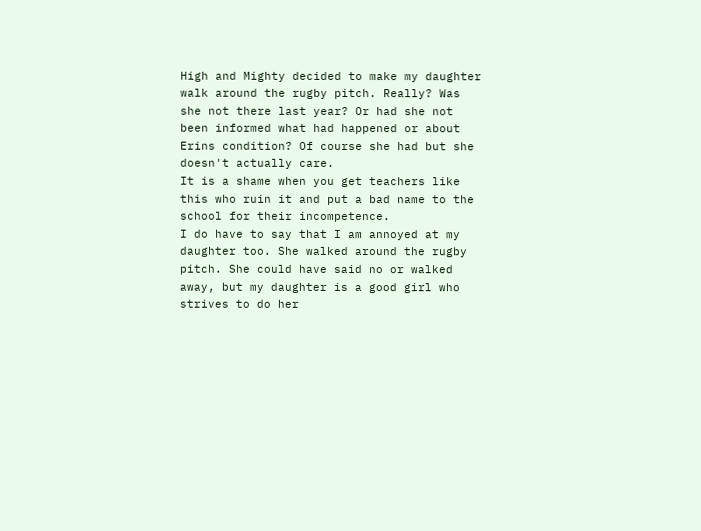High and Mighty decided to make my daughter walk around the rugby pitch. Really? Was she not there last year? Or had she not been informed what had happened or about Erins condition? Of course she had but she doesn't actually care.
It is a shame when you get teachers like this who ruin it and put a bad name to the school for their incompetence.
I do have to say that I am annoyed at my daughter too. She walked around the rugby pitch. She could have said no or walked away, but my daughter is a good girl who strives to do her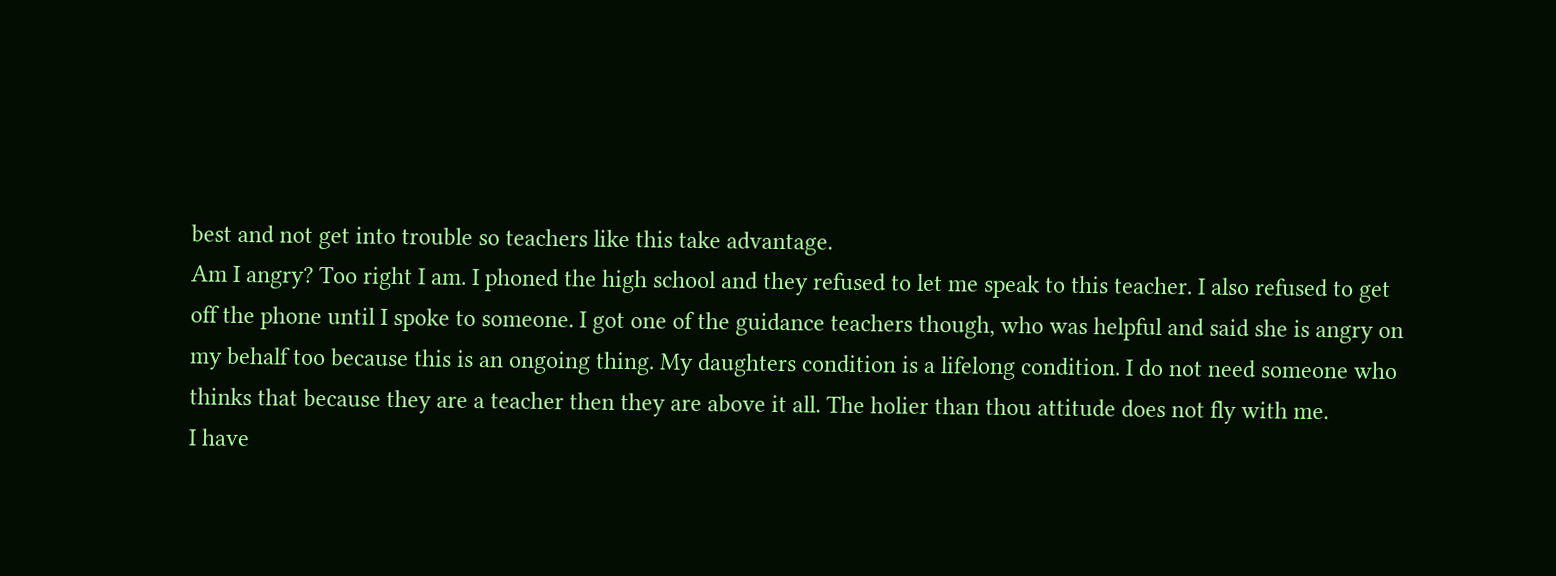best and not get into trouble so teachers like this take advantage.
Am I angry? Too right I am. I phoned the high school and they refused to let me speak to this teacher. I also refused to get off the phone until I spoke to someone. I got one of the guidance teachers though, who was helpful and said she is angry on my behalf too because this is an ongoing thing. My daughters condition is a lifelong condition. I do not need someone who thinks that because they are a teacher then they are above it all. The holier than thou attitude does not fly with me.
I have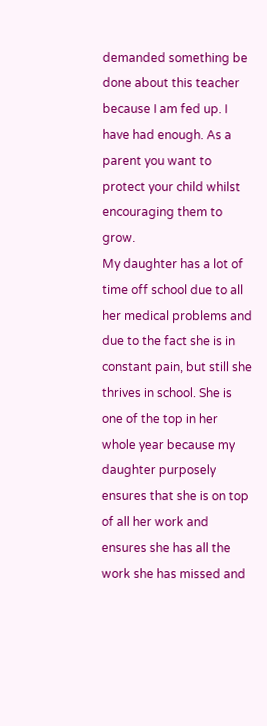demanded something be done about this teacher because I am fed up. I have had enough. As a parent you want to protect your child whilst encouraging them to grow.
My daughter has a lot of time off school due to all her medical problems and due to the fact she is in constant pain, but still she thrives in school. She is one of the top in her whole year because my daughter purposely ensures that she is on top of all her work and ensures she has all the work she has missed and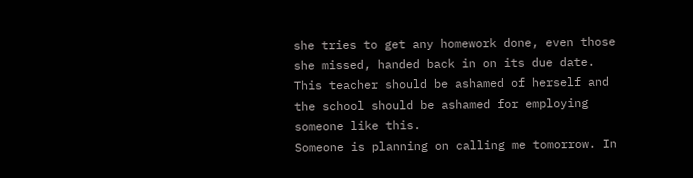she tries to get any homework done, even those she missed, handed back in on its due date.
This teacher should be ashamed of herself and the school should be ashamed for employing someone like this.
Someone is planning on calling me tomorrow. In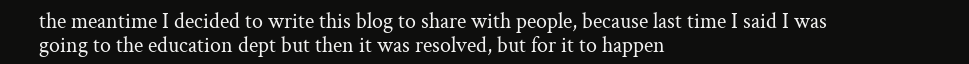the meantime I decided to write this blog to share with people, because last time I said I was going to the education dept but then it was resolved, but for it to happen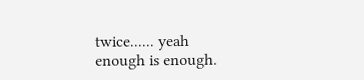twice...... yeah enough is enough.